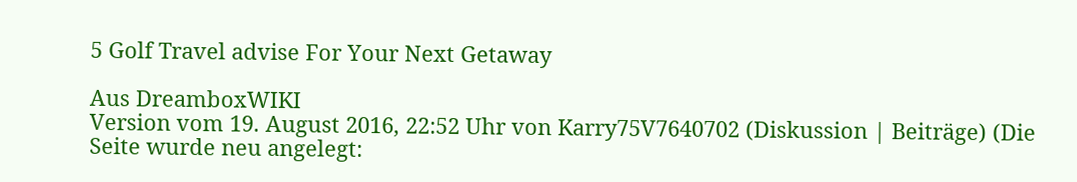5 Golf Travel advise For Your Next Getaway

Aus DreamboxWIKI
Version vom 19. August 2016, 22:52 Uhr von Karry75V7640702 (Diskussion | Beiträge) (Die Seite wurde neu angelegt: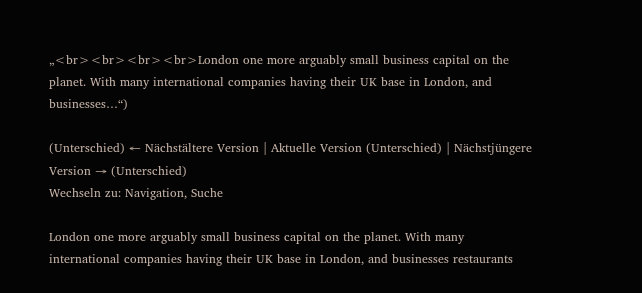„<br><br><br><br>London one more arguably small business capital on the planet. With many international companies having their UK base in London, and businesses…“)

(Unterschied) ← Nächstältere Version | Aktuelle Version (Unterschied) | Nächstjüngere Version → (Unterschied)
Wechseln zu: Navigation, Suche

London one more arguably small business capital on the planet. With many international companies having their UK base in London, and businesses restaurants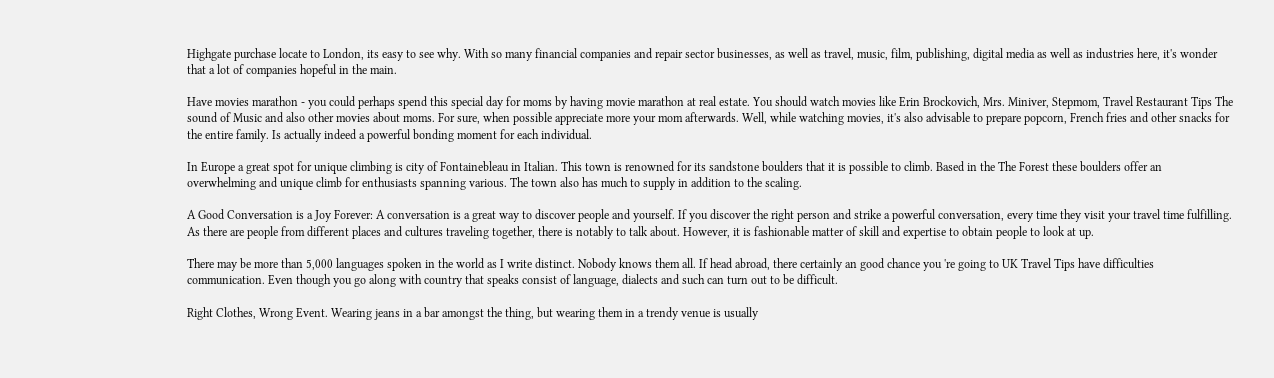Highgate purchase locate to London, its easy to see why. With so many financial companies and repair sector businesses, as well as travel, music, film, publishing, digital media as well as industries here, it's wonder that a lot of companies hopeful in the main.

Have movies marathon - you could perhaps spend this special day for moms by having movie marathon at real estate. You should watch movies like Erin Brockovich, Mrs. Miniver, Stepmom, Travel Restaurant Tips The sound of Music and also other movies about moms. For sure, when possible appreciate more your mom afterwards. Well, while watching movies, it's also advisable to prepare popcorn, French fries and other snacks for the entire family. Is actually indeed a powerful bonding moment for each individual.

In Europe a great spot for unique climbing is city of Fontainebleau in Italian. This town is renowned for its sandstone boulders that it is possible to climb. Based in the The Forest these boulders offer an overwhelming and unique climb for enthusiasts spanning various. The town also has much to supply in addition to the scaling.

A Good Conversation is a Joy Forever: A conversation is a great way to discover people and yourself. If you discover the right person and strike a powerful conversation, every time they visit your travel time fulfilling. As there are people from different places and cultures traveling together, there is notably to talk about. However, it is fashionable matter of skill and expertise to obtain people to look at up.

There may be more than 5,000 languages spoken in the world as I write distinct. Nobody knows them all. If head abroad, there certainly an good chance you 're going to UK Travel Tips have difficulties communication. Even though you go along with country that speaks consist of language, dialects and such can turn out to be difficult.

Right Clothes, Wrong Event. Wearing jeans in a bar amongst the thing, but wearing them in a trendy venue is usually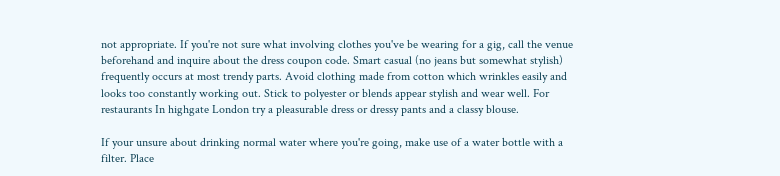not appropriate. If you're not sure what involving clothes you've be wearing for a gig, call the venue beforehand and inquire about the dress coupon code. Smart casual (no jeans but somewhat stylish) frequently occurs at most trendy parts. Avoid clothing made from cotton which wrinkles easily and looks too constantly working out. Stick to polyester or blends appear stylish and wear well. For restaurants In highgate London try a pleasurable dress or dressy pants and a classy blouse.

If your unsure about drinking normal water where you're going, make use of a water bottle with a filter. Place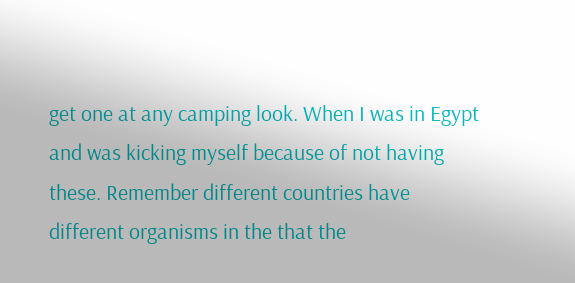get one at any camping look. When I was in Egypt and was kicking myself because of not having these. Remember different countries have different organisms in the that the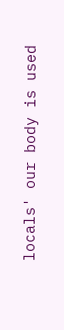locals' our body is used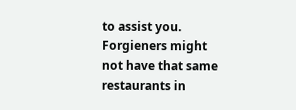to assist you. Forgieners might not have that same restaurants in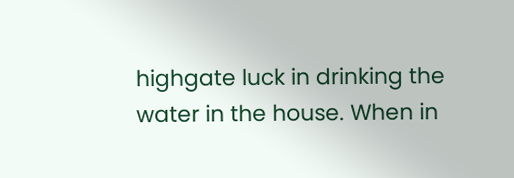highgate luck in drinking the water in the house. When in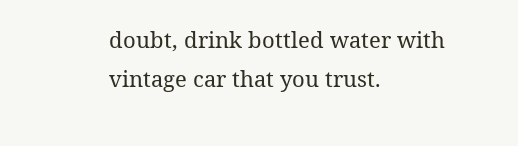doubt, drink bottled water with vintage car that you trust.